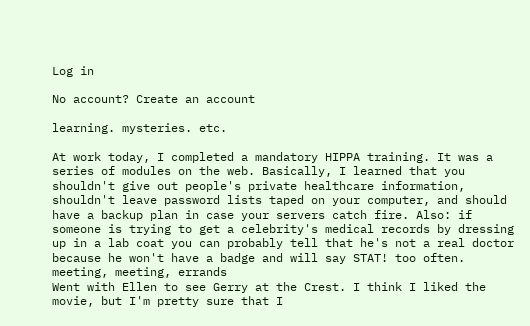Log in

No account? Create an account

learning. mysteries. etc.

At work today, I completed a mandatory HIPPA training. It was a series of modules on the web. Basically, I learned that you shouldn't give out people's private healthcare information, shouldn't leave password lists taped on your computer, and should have a backup plan in case your servers catch fire. Also: if someone is trying to get a celebrity's medical records by dressing up in a lab coat you can probably tell that he's not a real doctor because he won't have a badge and will say STAT! too often.
meeting, meeting, errands
Went with Ellen to see Gerry at the Crest. I think I liked the movie, but I'm pretty sure that I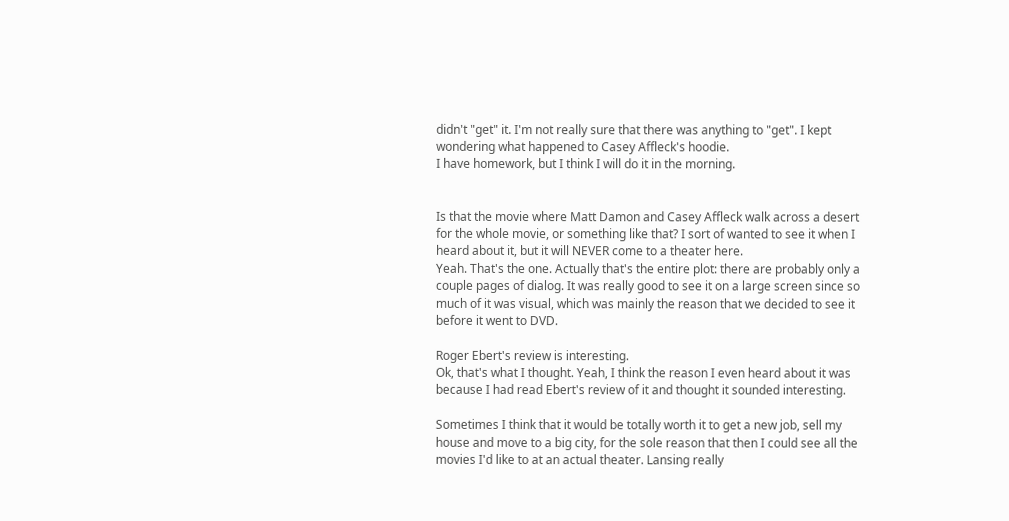didn't "get" it. I'm not really sure that there was anything to "get". I kept wondering what happened to Casey Affleck's hoodie.
I have homework, but I think I will do it in the morning.


Is that the movie where Matt Damon and Casey Affleck walk across a desert for the whole movie, or something like that? I sort of wanted to see it when I heard about it, but it will NEVER come to a theater here.
Yeah. That's the one. Actually that's the entire plot: there are probably only a couple pages of dialog. It was really good to see it on a large screen since so much of it was visual, which was mainly the reason that we decided to see it before it went to DVD.

Roger Ebert's review is interesting.
Ok, that's what I thought. Yeah, I think the reason I even heard about it was because I had read Ebert's review of it and thought it sounded interesting.

Sometimes I think that it would be totally worth it to get a new job, sell my house and move to a big city, for the sole reason that then I could see all the movies I'd like to at an actual theater. Lansing really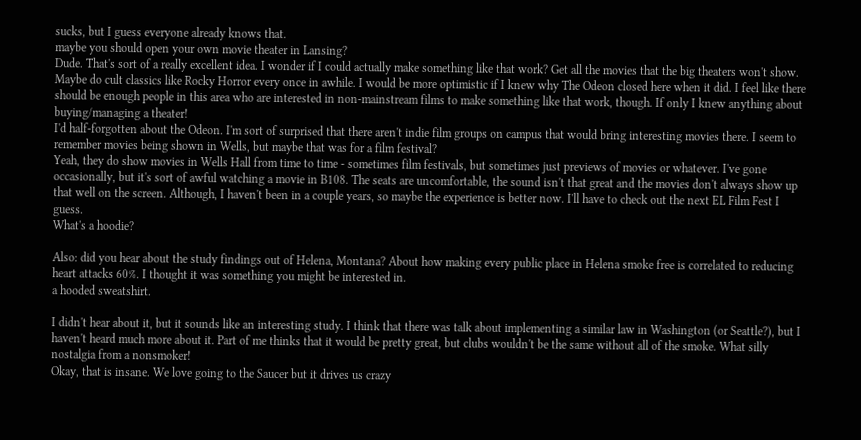sucks, but I guess everyone already knows that.
maybe you should open your own movie theater in Lansing?
Dude. That's sort of a really excellent idea. I wonder if I could actually make something like that work? Get all the movies that the big theaters won't show. Maybe do cult classics like Rocky Horror every once in awhile. I would be more optimistic if I knew why The Odeon closed here when it did. I feel like there should be enough people in this area who are interested in non-mainstream films to make something like that work, though. If only I knew anything about buying/managing a theater!
I'd half-forgotten about the Odeon. I'm sort of surprised that there aren't indie film groups on campus that would bring interesting movies there. I seem to remember movies being shown in Wells, but maybe that was for a film festival?
Yeah, they do show movies in Wells Hall from time to time - sometimes film festivals, but sometimes just previews of movies or whatever. I've gone occasionally, but it's sort of awful watching a movie in B108. The seats are uncomfortable, the sound isn't that great and the movies don't always show up that well on the screen. Although, I haven't been in a couple years, so maybe the experience is better now. I'll have to check out the next EL Film Fest I guess.
What's a hoodie?

Also: did you hear about the study findings out of Helena, Montana? About how making every public place in Helena smoke free is correlated to reducing heart attacks 60%. I thought it was something you might be interested in.
a hooded sweatshirt.

I didn't hear about it, but it sounds like an interesting study. I think that there was talk about implementing a similar law in Washington (or Seattle?), but I haven't heard much more about it. Part of me thinks that it would be pretty great, but clubs wouldn't be the same without all of the smoke. What silly nostalgia from a nonsmoker!
Okay, that is insane. We love going to the Saucer but it drives us crazy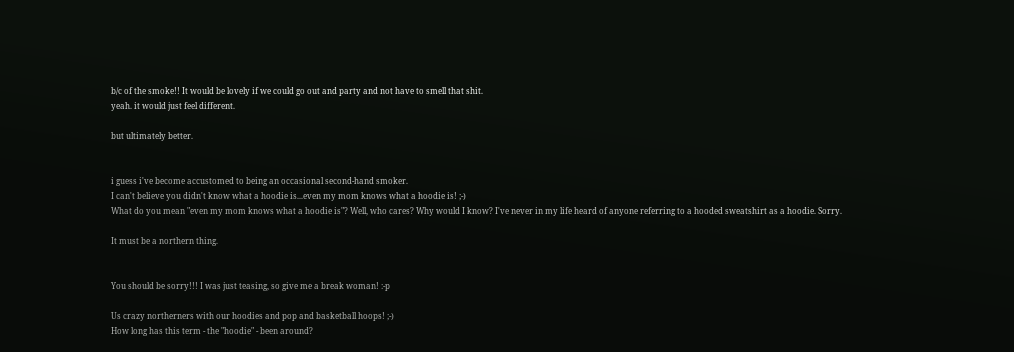b/c of the smoke!! It would be lovely if we could go out and party and not have to smell that shit.
yeah. it would just feel different.

but ultimately better.


i guess i've become accustomed to being an occasional second-hand smoker.
I can't believe you didn't know what a hoodie is...even my mom knows what a hoodie is! ;-)
What do you mean "even my mom knows what a hoodie is"? Well, who cares? Why would I know? I've never in my life heard of anyone referring to a hooded sweatshirt as a hoodie. Sorry.

It must be a northern thing.


You should be sorry!!! I was just teasing, so give me a break woman! :-p

Us crazy northerners with our hoodies and pop and basketball hoops! ;-)
How long has this term - the "hoodie" - been around?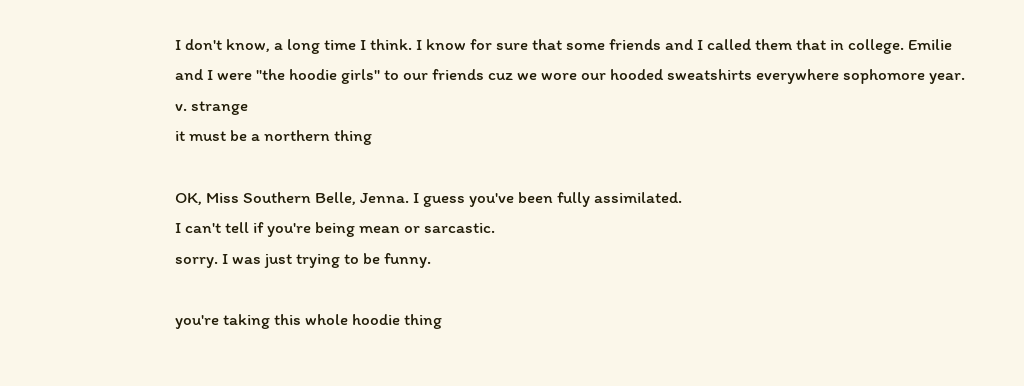I don't know, a long time I think. I know for sure that some friends and I called them that in college. Emilie and I were "the hoodie girls" to our friends cuz we wore our hooded sweatshirts everywhere sophomore year.
v. strange
it must be a northern thing

OK, Miss Southern Belle, Jenna. I guess you've been fully assimilated.
I can't tell if you're being mean or sarcastic.
sorry. I was just trying to be funny.

you're taking this whole hoodie thing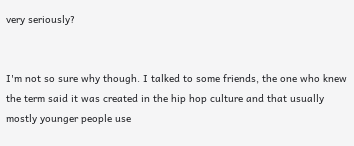very seriously?


I'm not so sure why though. I talked to some friends, the one who knew the term said it was created in the hip hop culture and that usually mostly younger people use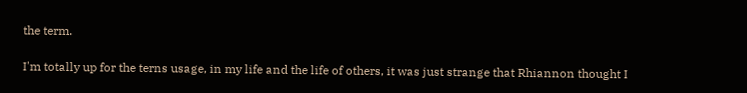the term.

I'm totally up for the terns usage, in my life and the life of others, it was just strange that Rhiannon thought I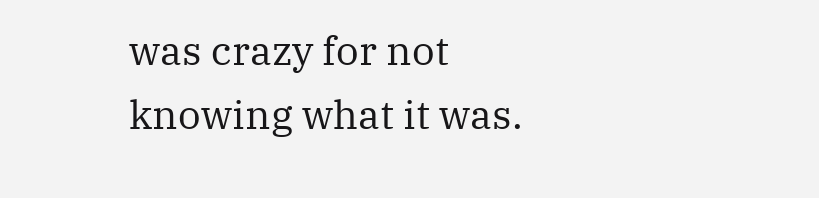was crazy for not knowing what it was.